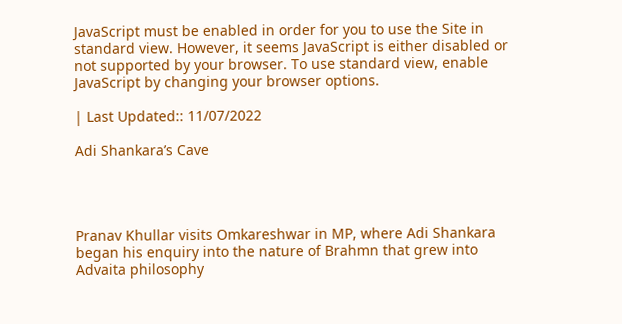JavaScript must be enabled in order for you to use the Site in standard view. However, it seems JavaScript is either disabled or not supported by your browser. To use standard view, enable JavaScript by changing your browser options.

| Last Updated:: 11/07/2022

Adi Shankara’s Cave




Pranav Khullar visits Omkareshwar in MP, where Adi Shankara began his enquiry into the nature of Brahmn that grew into Advaita philosophy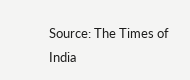Source: The Times of India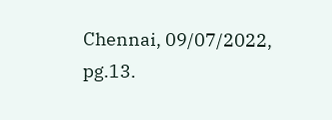Chennai, 09/07/2022, pg.13.